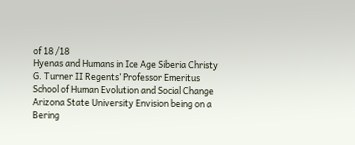of 18 /18
Hyenas and Humans in Ice Age Siberia Christy G. Turner II Regents’ Professor Emeritus School of Human Evolution and Social Change Arizona State University Envision being on a Bering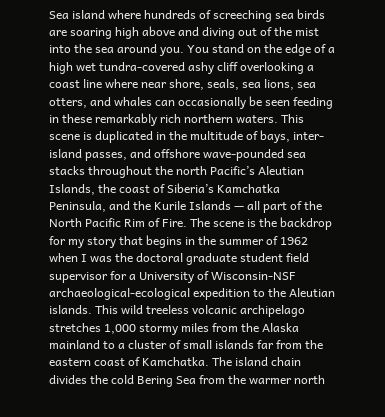Sea island where hundreds of screeching sea birds are soaring high above and diving out of the mist into the sea around you. You stand on the edge of a high wet tundra-covered ashy cliff overlooking a coast line where near shore, seals, sea lions, sea otters, and whales can occasionally be seen feeding in these remarkably rich northern waters. This scene is duplicated in the multitude of bays, inter-island passes, and offshore wave-pounded sea stacks throughout the north Pacific’s Aleutian Islands, the coast of Siberia’s Kamchatka Peninsula, and the Kurile Islands — all part of the North Pacific Rim of Fire. The scene is the backdrop for my story that begins in the summer of 1962 when I was the doctoral graduate student field supervisor for a University of Wisconsin-NSF archaeological-ecological expedition to the Aleutian islands. This wild treeless volcanic archipelago stretches 1,000 stormy miles from the Alaska mainland to a cluster of small islands far from the eastern coast of Kamchatka. The island chain divides the cold Bering Sea from the warmer north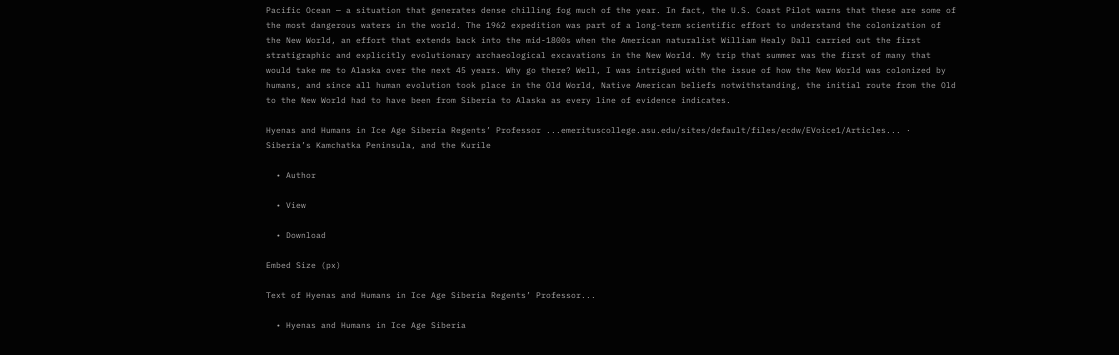Pacific Ocean — a situation that generates dense chilling fog much of the year. In fact, the U.S. Coast Pilot warns that these are some of the most dangerous waters in the world. The 1962 expedition was part of a long-term scientific effort to understand the colonization of the New World, an effort that extends back into the mid-1800s when the American naturalist William Healy Dall carried out the first stratigraphic and explicitly evolutionary archaeological excavations in the New World. My trip that summer was the first of many that would take me to Alaska over the next 45 years. Why go there? Well, I was intrigued with the issue of how the New World was colonized by humans, and since all human evolution took place in the Old World, Native American beliefs notwithstanding, the initial route from the Old to the New World had to have been from Siberia to Alaska as every line of evidence indicates.

Hyenas and Humans in Ice Age Siberia Regents’ Professor ...emerituscollege.asu.edu/sites/default/files/ecdw/EVoice1/Articles... · Siberia’s Kamchatka Peninsula, and the Kurile

  • Author

  • View

  • Download

Embed Size (px)

Text of Hyenas and Humans in Ice Age Siberia Regents’ Professor...

  • Hyenas and Humans in Ice Age Siberia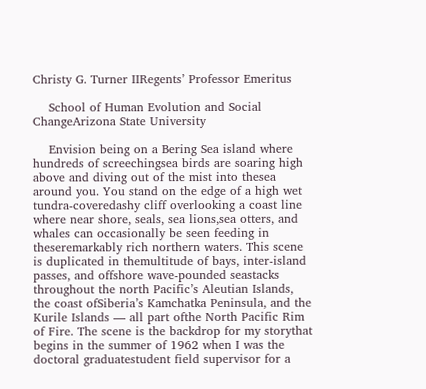Christy G. Turner IIRegents’ Professor Emeritus

    School of Human Evolution and Social ChangeArizona State University

    Envision being on a Bering Sea island where hundreds of screechingsea birds are soaring high above and diving out of the mist into thesea around you. You stand on the edge of a high wet tundra-coveredashy cliff overlooking a coast line where near shore, seals, sea lions,sea otters, and whales can occasionally be seen feeding in theseremarkably rich northern waters. This scene is duplicated in themultitude of bays, inter-island passes, and offshore wave-pounded seastacks throughout the north Pacific’s Aleutian Islands, the coast ofSiberia’s Kamchatka Peninsula, and the Kurile Islands — all part ofthe North Pacific Rim of Fire. The scene is the backdrop for my storythat begins in the summer of 1962 when I was the doctoral graduatestudent field supervisor for a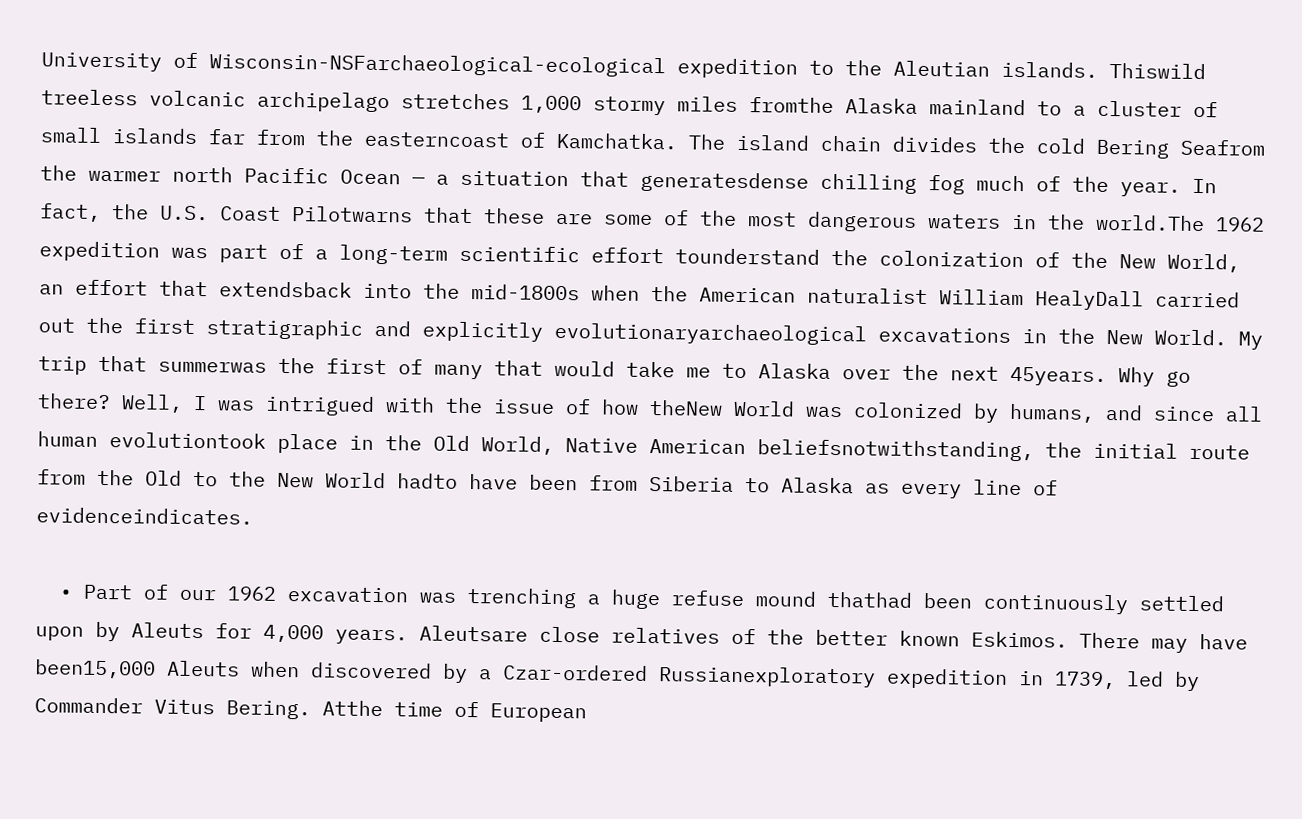University of Wisconsin-NSFarchaeological-ecological expedition to the Aleutian islands. Thiswild treeless volcanic archipelago stretches 1,000 stormy miles fromthe Alaska mainland to a cluster of small islands far from the easterncoast of Kamchatka. The island chain divides the cold Bering Seafrom the warmer north Pacific Ocean — a situation that generatesdense chilling fog much of the year. In fact, the U.S. Coast Pilotwarns that these are some of the most dangerous waters in the world.The 1962 expedition was part of a long-term scientific effort tounderstand the colonization of the New World, an effort that extendsback into the mid-1800s when the American naturalist William HealyDall carried out the first stratigraphic and explicitly evolutionaryarchaeological excavations in the New World. My trip that summerwas the first of many that would take me to Alaska over the next 45years. Why go there? Well, I was intrigued with the issue of how theNew World was colonized by humans, and since all human evolutiontook place in the Old World, Native American beliefsnotwithstanding, the initial route from the Old to the New World hadto have been from Siberia to Alaska as every line of evidenceindicates.

  • Part of our 1962 excavation was trenching a huge refuse mound thathad been continuously settled upon by Aleuts for 4,000 years. Aleutsare close relatives of the better known Eskimos. There may have been15,000 Aleuts when discovered by a Czar-ordered Russianexploratory expedition in 1739, led by Commander Vitus Bering. Atthe time of European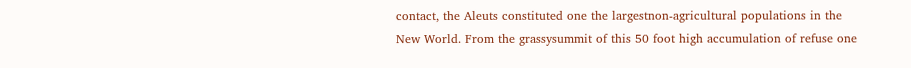contact, the Aleuts constituted one the largestnon-agricultural populations in the New World. From the grassysummit of this 50 foot high accumulation of refuse one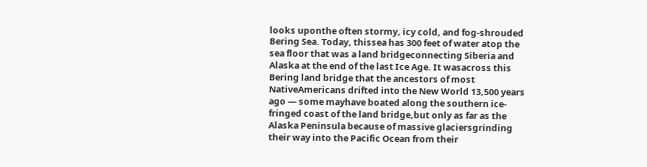looks uponthe often stormy, icy cold, and fog-shrouded Bering Sea. Today, thissea has 300 feet of water atop the sea floor that was a land bridgeconnecting Siberia and Alaska at the end of the last Ice Age. It wasacross this Bering land bridge that the ancestors of most NativeAmericans drifted into the New World 13,500 years ago — some mayhave boated along the southern ice-fringed coast of the land bridge,but only as far as the Alaska Peninsula because of massive glaciersgrinding their way into the Pacific Ocean from their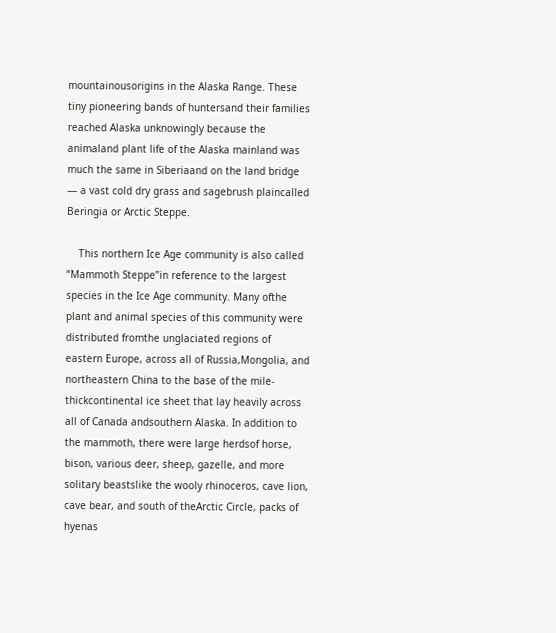mountainousorigins in the Alaska Range. These tiny pioneering bands of huntersand their families reached Alaska unknowingly because the animaland plant life of the Alaska mainland was much the same in Siberiaand on the land bridge — a vast cold dry grass and sagebrush plaincalled Beringia or Arctic Steppe.

    This northern Ice Age community is also called “Mammoth Steppe”in reference to the largest species in the Ice Age community. Many ofthe plant and animal species of this community were distributed fromthe unglaciated regions of eastern Europe, across all of Russia,Mongolia, and northeastern China to the base of the mile-thickcontinental ice sheet that lay heavily across all of Canada andsouthern Alaska. In addition to the mammoth, there were large herdsof horse, bison, various deer, sheep, gazelle, and more solitary beastslike the wooly rhinoceros, cave lion, cave bear, and south of theArctic Circle, packs of hyenas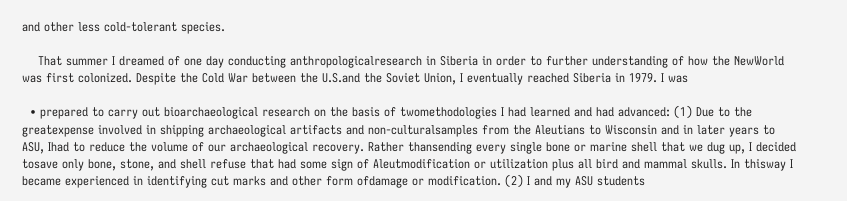and other less cold-tolerant species.

    That summer I dreamed of one day conducting anthropologicalresearch in Siberia in order to further understanding of how the NewWorld was first colonized. Despite the Cold War between the U.S.and the Soviet Union, I eventually reached Siberia in 1979. I was

  • prepared to carry out bioarchaeological research on the basis of twomethodologies I had learned and had advanced: (1) Due to the greatexpense involved in shipping archaeological artifacts and non-culturalsamples from the Aleutians to Wisconsin and in later years to ASU, Ihad to reduce the volume of our archaeological recovery. Rather thansending every single bone or marine shell that we dug up, I decided tosave only bone, stone, and shell refuse that had some sign of Aleutmodification or utilization plus all bird and mammal skulls. In thisway I became experienced in identifying cut marks and other form ofdamage or modification. (2) I and my ASU students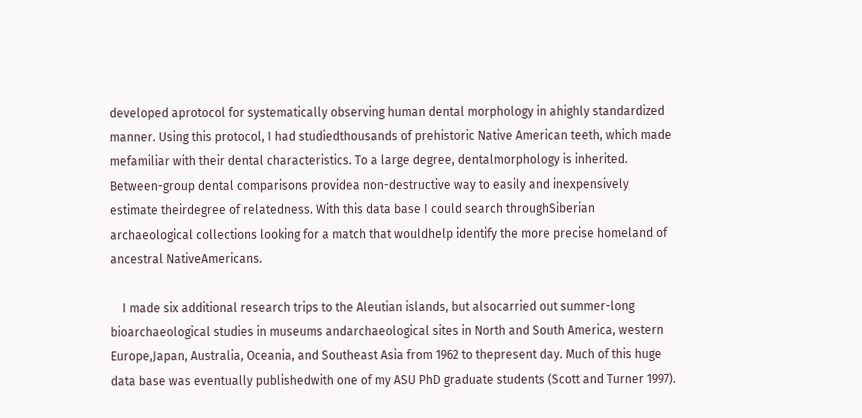developed aprotocol for systematically observing human dental morphology in ahighly standardized manner. Using this protocol, I had studiedthousands of prehistoric Native American teeth, which made mefamiliar with their dental characteristics. To a large degree, dentalmorphology is inherited. Between-group dental comparisons providea non-destructive way to easily and inexpensively estimate theirdegree of relatedness. With this data base I could search throughSiberian archaeological collections looking for a match that wouldhelp identify the more precise homeland of ancestral NativeAmericans.

    I made six additional research trips to the Aleutian islands, but alsocarried out summer-long bioarchaeological studies in museums andarchaeological sites in North and South America, western Europe,Japan, Australia, Oceania, and Southeast Asia from 1962 to thepresent day. Much of this huge data base was eventually publishedwith one of my ASU PhD graduate students (Scott and Turner 1997).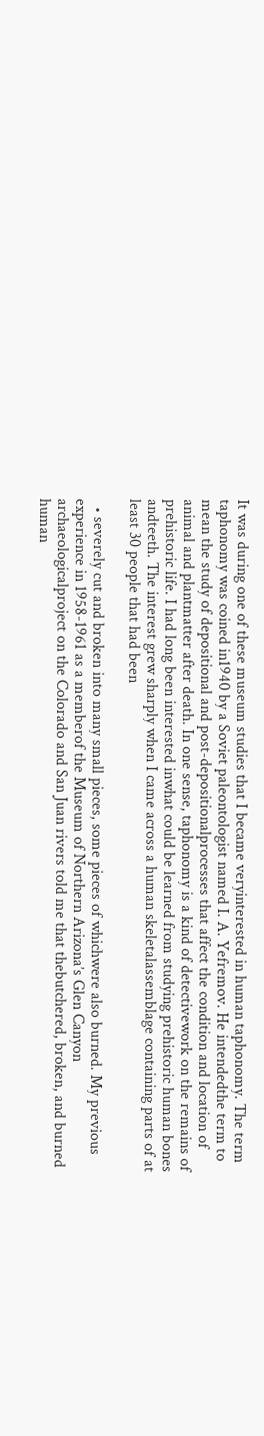It was during one of these museum studies that I became veryinterested in human taphonomy. The term taphonomy was coined in1940 by a Soviet paleontologist named I. A. Yefremov. He intendedthe term to mean the study of depositional and post-depositionalprocesses that affect the condition and location of animal and plantmatter after death. In one sense, taphonomy is a kind of detectivework on the remains of prehistoric life. I had long been interested inwhat could be learned from studying prehistoric human bones andteeth. The interest grew sharply when I came across a human skeletalassemblage containing parts of at least 30 people that had been

  • severely cut and broken into many small pieces, some pieces of whichwere also burned. My previous experience in 1958-1961 as a memberof the Museum of Northern Arizona’s Glen Canyon archaeologicalproject on the Colorado and San Juan rivers told me that thebutchered, broken, and burned human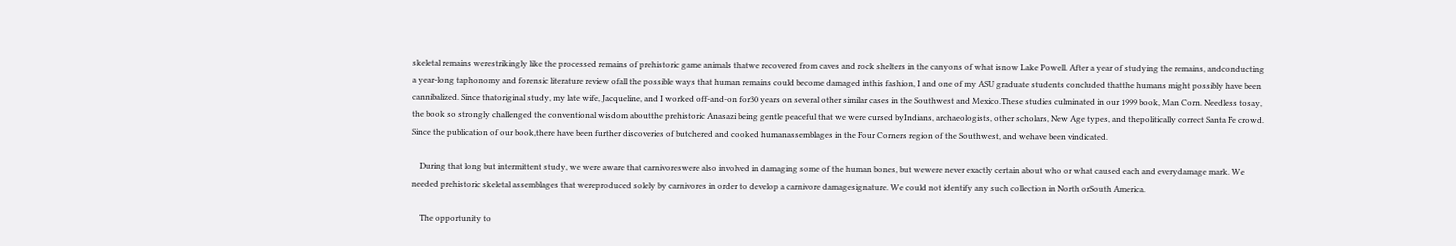skeletal remains werestrikingly like the processed remains of prehistoric game animals thatwe recovered from caves and rock shelters in the canyons of what isnow Lake Powell. After a year of studying the remains, andconducting a year-long taphonomy and forensic literature review ofall the possible ways that human remains could become damaged inthis fashion, I and one of my ASU graduate students concluded thatthe humans might possibly have been cannibalized. Since thatoriginal study, my late wife, Jacqueline, and I worked off-and-on for30 years on several other similar cases in the Southwest and Mexico.These studies culminated in our 1999 book, Man Corn. Needless tosay, the book so strongly challenged the conventional wisdom aboutthe prehistoric Anasazi being gentle peaceful that we were cursed byIndians, archaeologists, other scholars, New Age types, and thepolitically correct Santa Fe crowd. Since the publication of our book,there have been further discoveries of butchered and cooked humanassemblages in the Four Corners region of the Southwest, and wehave been vindicated.

    During that long but intermittent study, we were aware that carnivoreswere also involved in damaging some of the human bones, but wewere never exactly certain about who or what caused each and everydamage mark. We needed prehistoric skeletal assemblages that wereproduced solely by carnivores in order to develop a carnivore damagesignature. We could not identify any such collection in North orSouth America.

    The opportunity to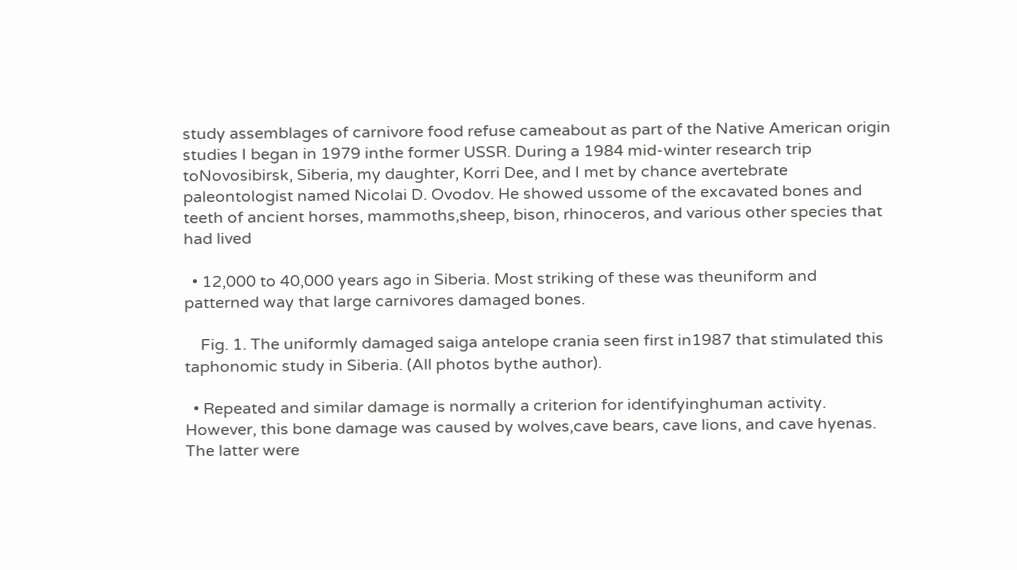study assemblages of carnivore food refuse cameabout as part of the Native American origin studies I began in 1979 inthe former USSR. During a 1984 mid-winter research trip toNovosibirsk, Siberia, my daughter, Korri Dee, and I met by chance avertebrate paleontologist named Nicolai D. Ovodov. He showed ussome of the excavated bones and teeth of ancient horses, mammoths,sheep, bison, rhinoceros, and various other species that had lived

  • 12,000 to 40,000 years ago in Siberia. Most striking of these was theuniform and patterned way that large carnivores damaged bones.

    Fig. 1. The uniformly damaged saiga antelope crania seen first in1987 that stimulated this taphonomic study in Siberia. (All photos bythe author).

  • Repeated and similar damage is normally a criterion for identifyinghuman activity. However, this bone damage was caused by wolves,cave bears, cave lions, and cave hyenas. The latter were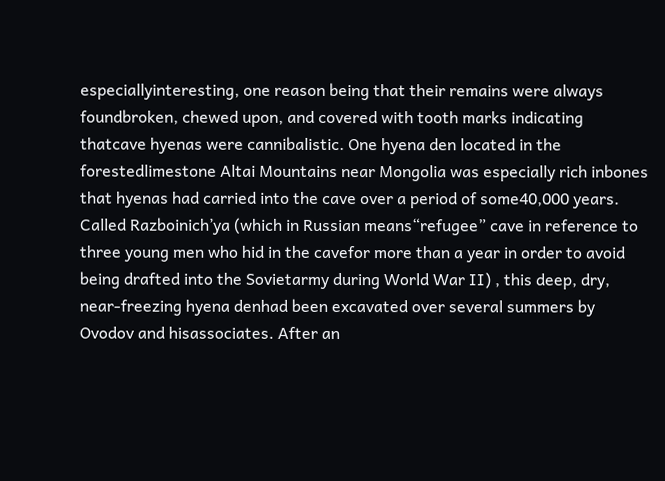especiallyinteresting, one reason being that their remains were always foundbroken, chewed upon, and covered with tooth marks indicating thatcave hyenas were cannibalistic. One hyena den located in the forestedlimestone Altai Mountains near Mongolia was especially rich inbones that hyenas had carried into the cave over a period of some40,000 years. Called Razboinich’ya (which in Russian means“refugee” cave in reference to three young men who hid in the cavefor more than a year in order to avoid being drafted into the Sovietarmy during World War II) , this deep, dry, near-freezing hyena denhad been excavated over several summers by Ovodov and hisassociates. After an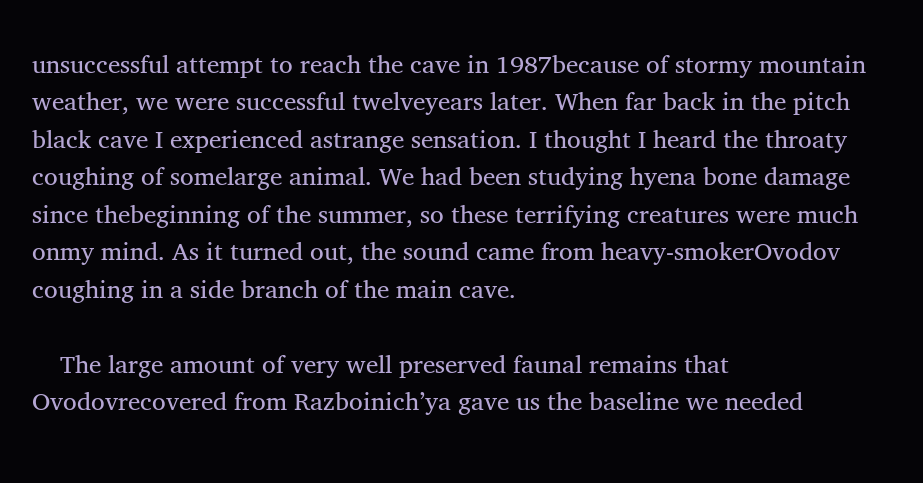unsuccessful attempt to reach the cave in 1987because of stormy mountain weather, we were successful twelveyears later. When far back in the pitch black cave I experienced astrange sensation. I thought I heard the throaty coughing of somelarge animal. We had been studying hyena bone damage since thebeginning of the summer, so these terrifying creatures were much onmy mind. As it turned out, the sound came from heavy-smokerOvodov coughing in a side branch of the main cave.

    The large amount of very well preserved faunal remains that Ovodovrecovered from Razboinich’ya gave us the baseline we needed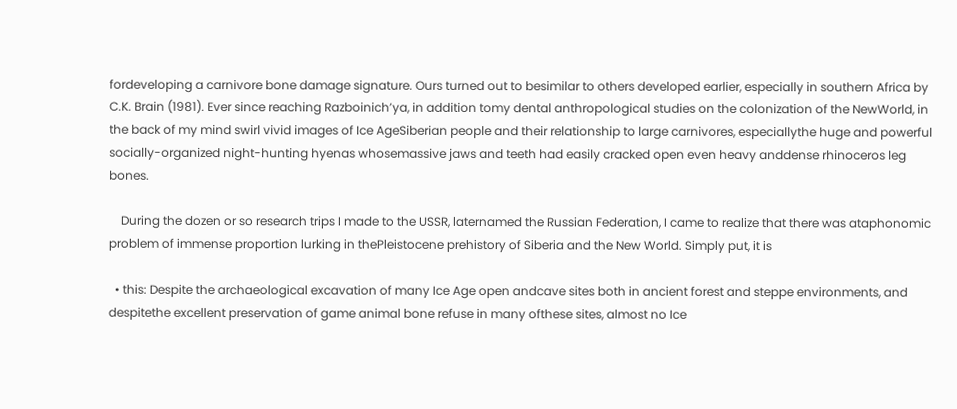fordeveloping a carnivore bone damage signature. Ours turned out to besimilar to others developed earlier, especially in southern Africa by C.K. Brain (1981). Ever since reaching Razboinich’ya, in addition tomy dental anthropological studies on the colonization of the NewWorld, in the back of my mind swirl vivid images of Ice AgeSiberian people and their relationship to large carnivores, especiallythe huge and powerful socially-organized night-hunting hyenas whosemassive jaws and teeth had easily cracked open even heavy anddense rhinoceros leg bones.

    During the dozen or so research trips I made to the USSR, laternamed the Russian Federation, I came to realize that there was ataphonomic problem of immense proportion lurking in thePleistocene prehistory of Siberia and the New World. Simply put, it is

  • this: Despite the archaeological excavation of many Ice Age open andcave sites both in ancient forest and steppe environments, and despitethe excellent preservation of game animal bone refuse in many ofthese sites, almost no Ice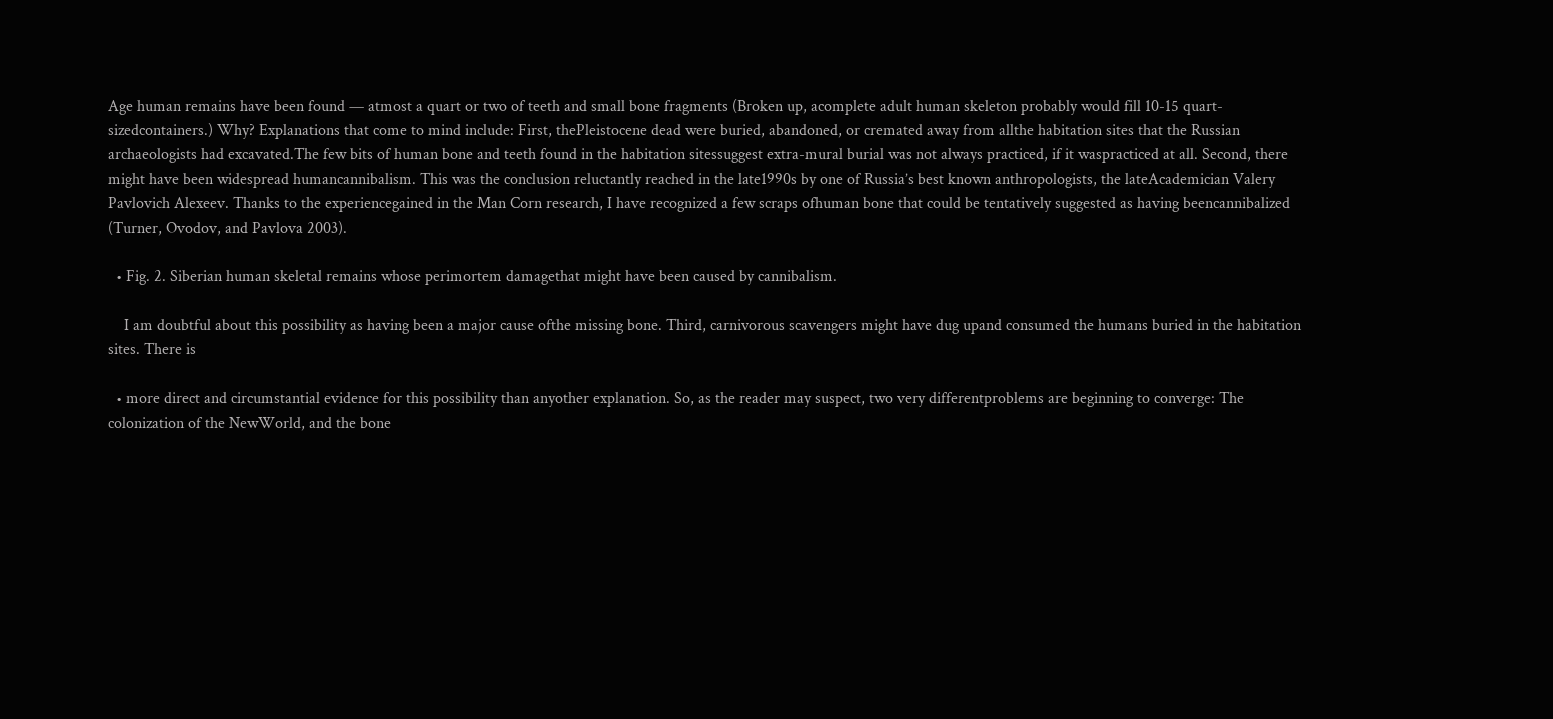Age human remains have been found — atmost a quart or two of teeth and small bone fragments (Broken up, acomplete adult human skeleton probably would fill 10-15 quart-sizedcontainers.) Why? Explanations that come to mind include: First, thePleistocene dead were buried, abandoned, or cremated away from allthe habitation sites that the Russian archaeologists had excavated.The few bits of human bone and teeth found in the habitation sitessuggest extra-mural burial was not always practiced, if it waspracticed at all. Second, there might have been widespread humancannibalism. This was the conclusion reluctantly reached in the late1990s by one of Russia’s best known anthropologists, the lateAcademician Valery Pavlovich Alexeev. Thanks to the experiencegained in the Man Corn research, I have recognized a few scraps ofhuman bone that could be tentatively suggested as having beencannibalized (Turner, Ovodov, and Pavlova 2003).

  • Fig. 2. Siberian human skeletal remains whose perimortem damagethat might have been caused by cannibalism.

    I am doubtful about this possibility as having been a major cause ofthe missing bone. Third, carnivorous scavengers might have dug upand consumed the humans buried in the habitation sites. There is

  • more direct and circumstantial evidence for this possibility than anyother explanation. So, as the reader may suspect, two very differentproblems are beginning to converge: The colonization of the NewWorld, and the bone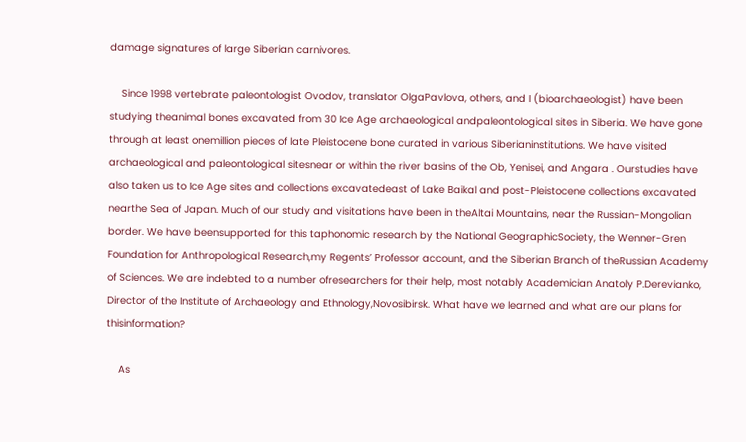damage signatures of large Siberian carnivores.

    Since 1998 vertebrate paleontologist Ovodov, translator OlgaPavlova, others, and I (bioarchaeologist) have been studying theanimal bones excavated from 30 Ice Age archaeological andpaleontological sites in Siberia. We have gone through at least onemillion pieces of late Pleistocene bone curated in various Siberianinstitutions. We have visited archaeological and paleontological sitesnear or within the river basins of the Ob, Yenisei, and Angara . Ourstudies have also taken us to Ice Age sites and collections excavatedeast of Lake Baikal and post-Pleistocene collections excavated nearthe Sea of Japan. Much of our study and visitations have been in theAltai Mountains, near the Russian-Mongolian border. We have beensupported for this taphonomic research by the National GeographicSociety, the Wenner-Gren Foundation for Anthropological Research,my Regents’ Professor account, and the Siberian Branch of theRussian Academy of Sciences. We are indebted to a number ofresearchers for their help, most notably Academician Anatoly P.Derevianko, Director of the Institute of Archaeology and Ethnology,Novosibirsk. What have we learned and what are our plans for thisinformation?

    As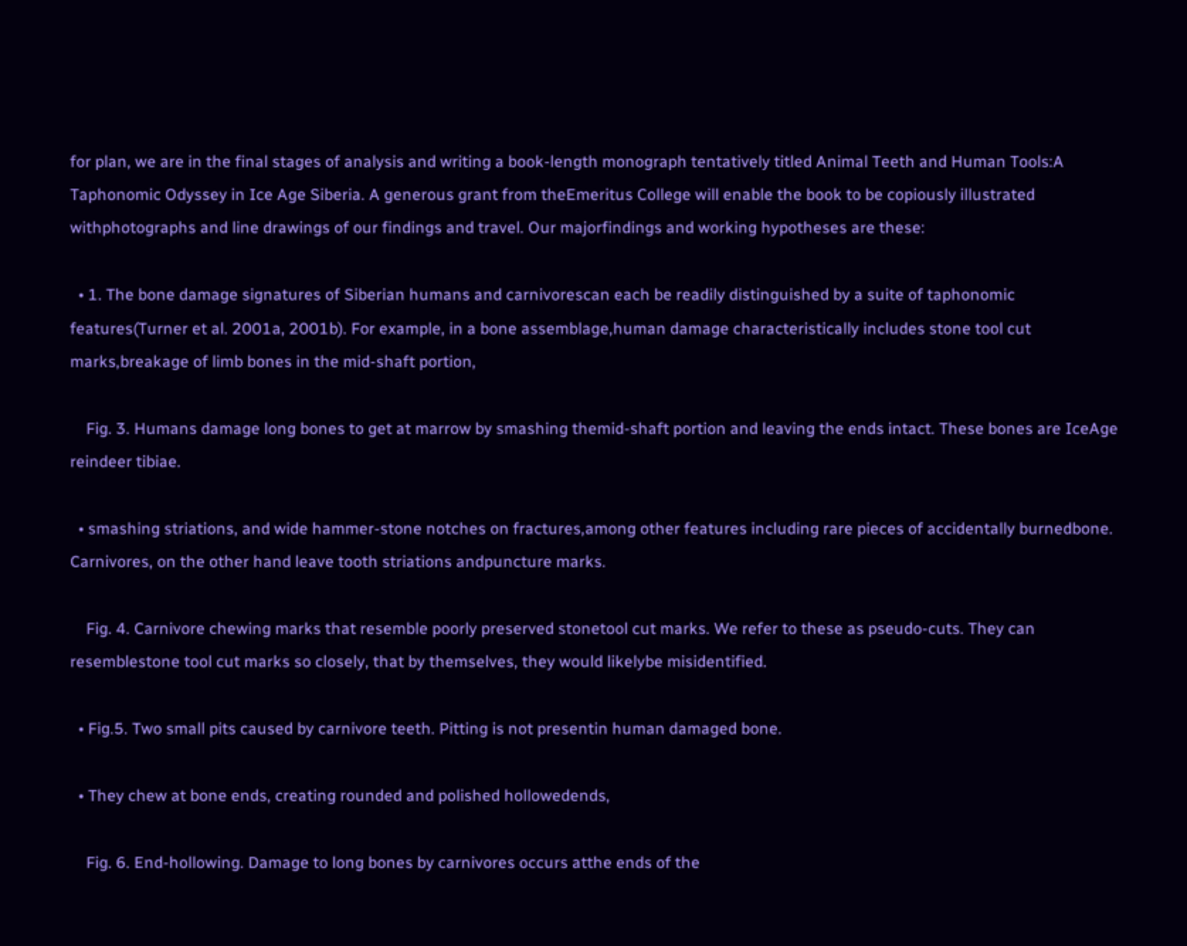for plan, we are in the final stages of analysis and writing a book-length monograph tentatively titled Animal Teeth and Human Tools:A Taphonomic Odyssey in Ice Age Siberia. A generous grant from theEmeritus College will enable the book to be copiously illustrated withphotographs and line drawings of our findings and travel. Our majorfindings and working hypotheses are these:

  • 1. The bone damage signatures of Siberian humans and carnivorescan each be readily distinguished by a suite of taphonomic features(Turner et al. 2001a, 2001b). For example, in a bone assemblage,human damage characteristically includes stone tool cut marks,breakage of limb bones in the mid-shaft portion,

    Fig. 3. Humans damage long bones to get at marrow by smashing themid-shaft portion and leaving the ends intact. These bones are IceAge reindeer tibiae.

  • smashing striations, and wide hammer-stone notches on fractures,among other features including rare pieces of accidentally burnedbone. Carnivores, on the other hand leave tooth striations andpuncture marks.

    Fig. 4. Carnivore chewing marks that resemble poorly preserved stonetool cut marks. We refer to these as pseudo-cuts. They can resemblestone tool cut marks so closely, that by themselves, they would likelybe misidentified.

  • Fig.5. Two small pits caused by carnivore teeth. Pitting is not presentin human damaged bone.

  • They chew at bone ends, creating rounded and polished hollowedends,

    Fig. 6. End-hollowing. Damage to long bones by carnivores occurs atthe ends of the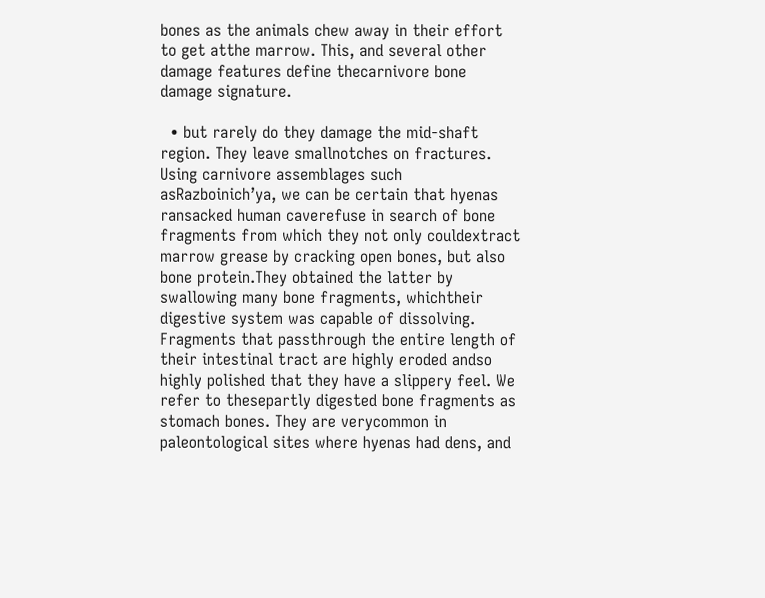bones as the animals chew away in their effort to get atthe marrow. This, and several other damage features define thecarnivore bone damage signature.

  • but rarely do they damage the mid-shaft region. They leave smallnotches on fractures. Using carnivore assemblages such asRazboinich’ya, we can be certain that hyenas ransacked human caverefuse in search of bone fragments from which they not only couldextract marrow grease by cracking open bones, but also bone protein.They obtained the latter by swallowing many bone fragments, whichtheir digestive system was capable of dissolving. Fragments that passthrough the entire length of their intestinal tract are highly eroded andso highly polished that they have a slippery feel. We refer to thesepartly digested bone fragments as stomach bones. They are verycommon in paleontological sites where hyenas had dens, and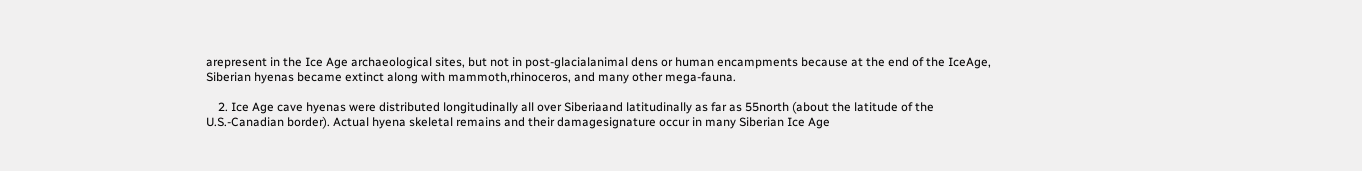arepresent in the Ice Age archaeological sites, but not in post-glacialanimal dens or human encampments because at the end of the IceAge, Siberian hyenas became extinct along with mammoth,rhinoceros, and many other mega-fauna.

    2. Ice Age cave hyenas were distributed longitudinally all over Siberiaand latitudinally as far as 55north (about the latitude of the U.S.-Canadian border). Actual hyena skeletal remains and their damagesignature occur in many Siberian Ice Age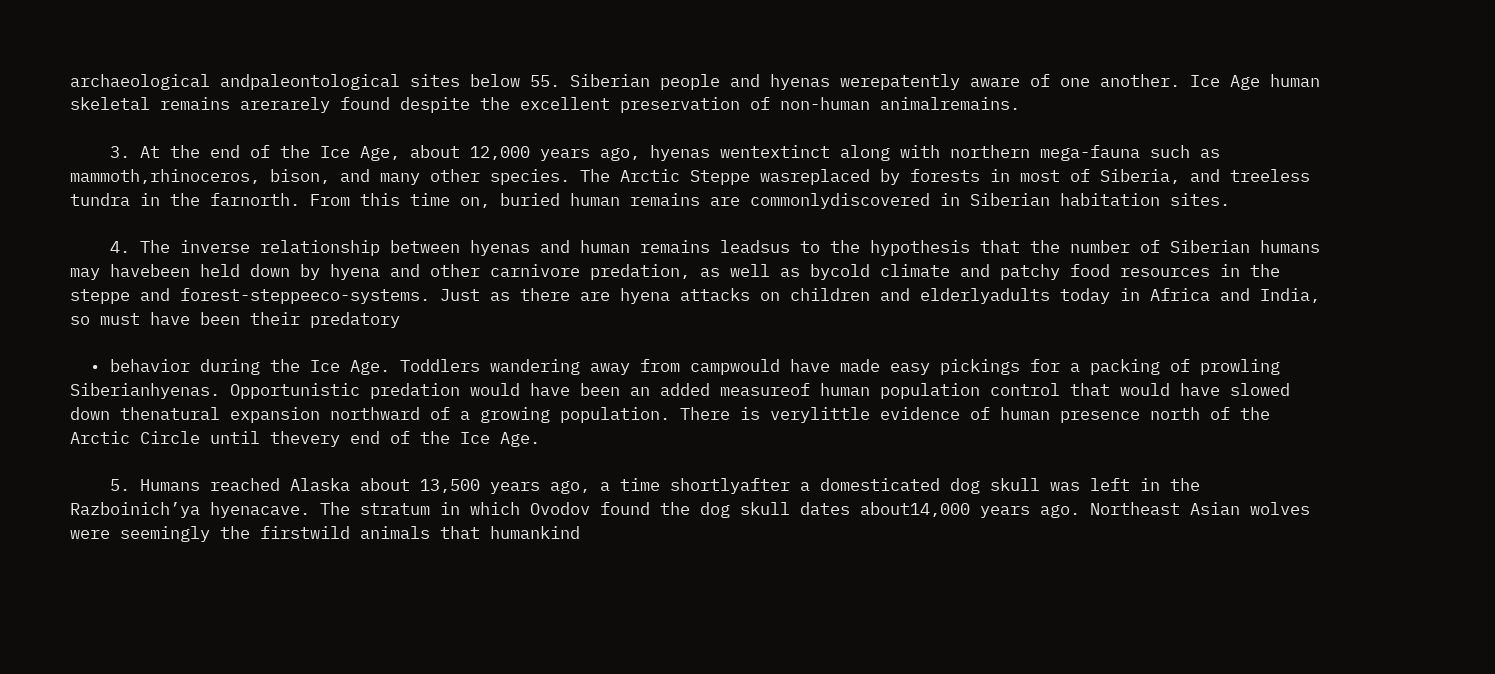archaeological andpaleontological sites below 55. Siberian people and hyenas werepatently aware of one another. Ice Age human skeletal remains arerarely found despite the excellent preservation of non-human animalremains.

    3. At the end of the Ice Age, about 12,000 years ago, hyenas wentextinct along with northern mega-fauna such as mammoth,rhinoceros, bison, and many other species. The Arctic Steppe wasreplaced by forests in most of Siberia, and treeless tundra in the farnorth. From this time on, buried human remains are commonlydiscovered in Siberian habitation sites.

    4. The inverse relationship between hyenas and human remains leadsus to the hypothesis that the number of Siberian humans may havebeen held down by hyena and other carnivore predation, as well as bycold climate and patchy food resources in the steppe and forest-steppeeco-systems. Just as there are hyena attacks on children and elderlyadults today in Africa and India, so must have been their predatory

  • behavior during the Ice Age. Toddlers wandering away from campwould have made easy pickings for a packing of prowling Siberianhyenas. Opportunistic predation would have been an added measureof human population control that would have slowed down thenatural expansion northward of a growing population. There is verylittle evidence of human presence north of the Arctic Circle until thevery end of the Ice Age.

    5. Humans reached Alaska about 13,500 years ago, a time shortlyafter a domesticated dog skull was left in the Razboinich’ya hyenacave. The stratum in which Ovodov found the dog skull dates about14,000 years ago. Northeast Asian wolves were seemingly the firstwild animals that humankind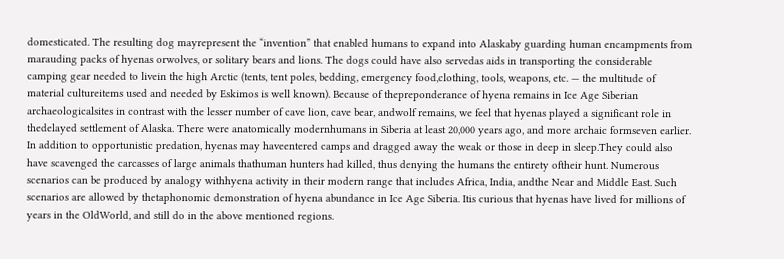domesticated. The resulting dog mayrepresent the “invention” that enabled humans to expand into Alaskaby guarding human encampments from marauding packs of hyenas orwolves, or solitary bears and lions. The dogs could have also servedas aids in transporting the considerable camping gear needed to livein the high Arctic (tents, tent poles, bedding, emergency food,clothing, tools, weapons, etc. — the multitude of material cultureitems used and needed by Eskimos is well known). Because of thepreponderance of hyena remains in Ice Age Siberian archaeologicalsites in contrast with the lesser number of cave lion, cave bear, andwolf remains, we feel that hyenas played a significant role in thedelayed settlement of Alaska. There were anatomically modernhumans in Siberia at least 20,000 years ago, and more archaic formseven earlier. In addition to opportunistic predation, hyenas may haveentered camps and dragged away the weak or those in deep in sleep.They could also have scavenged the carcasses of large animals thathuman hunters had killed, thus denying the humans the entirety oftheir hunt. Numerous scenarios can be produced by analogy withhyena activity in their modern range that includes Africa, India, andthe Near and Middle East. Such scenarios are allowed by thetaphonomic demonstration of hyena abundance in Ice Age Siberia. Itis curious that hyenas have lived for millions of years in the OldWorld, and still do in the above mentioned regions.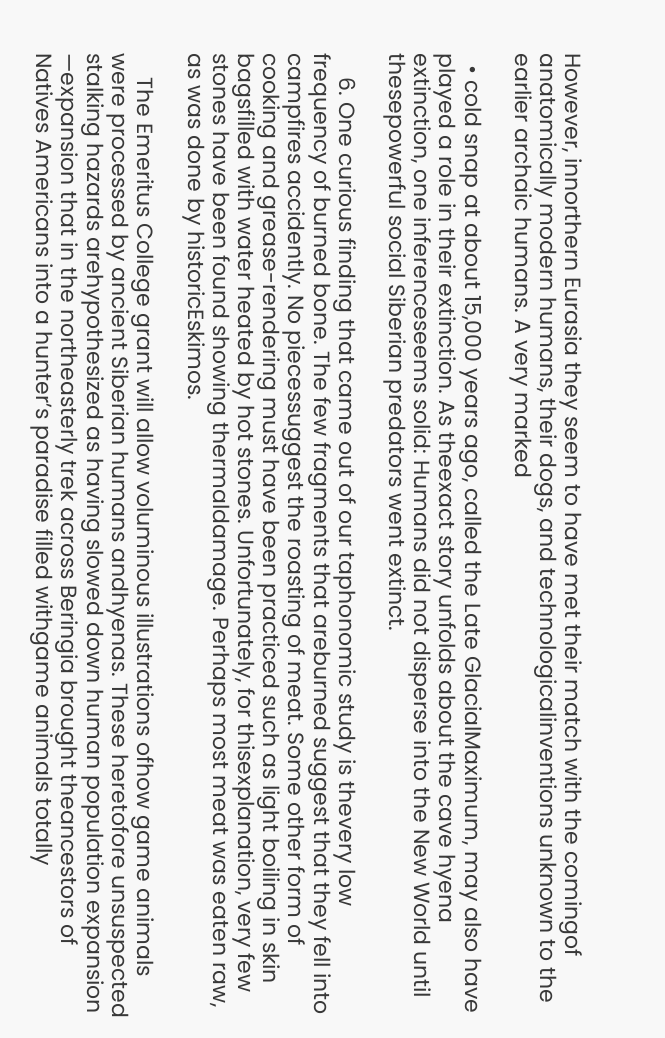However, innorthern Eurasia they seem to have met their match with the comingof anatomically modern humans, their dogs, and technologicalinventions unknown to the earlier archaic humans. A very marked

  • cold snap at about 15,000 years ago, called the Late GlacialMaximum, may also have played a role in their extinction. As theexact story unfolds about the cave hyena extinction, one inferenceseems solid: Humans did not disperse into the New World until thesepowerful social Siberian predators went extinct.

    6. One curious finding that came out of our taphonomic study is thevery low frequency of burned bone. The few fragments that areburned suggest that they fell into campfires accidently. No piecessuggest the roasting of meat. Some other form of cooking and grease-rendering must have been practiced such as light boiling in skin bagsfilled with water heated by hot stones. Unfortunately, for thisexplanation, very few stones have been found showing thermaldamage. Perhaps most meat was eaten raw, as was done by historicEskimos.

    The Emeritus College grant will allow voluminous illustrations ofhow game animals were processed by ancient Siberian humans andhyenas. These heretofore unsuspected stalking hazards arehypothesized as having slowed down human population expansion —expansion that in the northeasterly trek across Beringia brought theancestors of Natives Americans into a hunter’s paradise filled withgame animals totally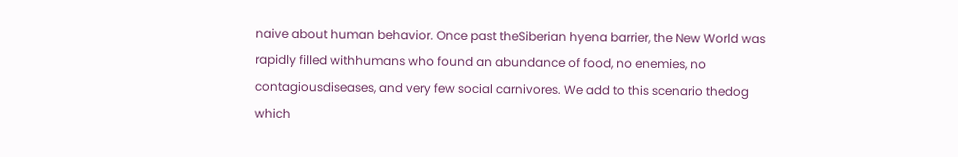naive about human behavior. Once past theSiberian hyena barrier, the New World was rapidly filled withhumans who found an abundance of food, no enemies, no contagiousdiseases, and very few social carnivores. We add to this scenario thedog which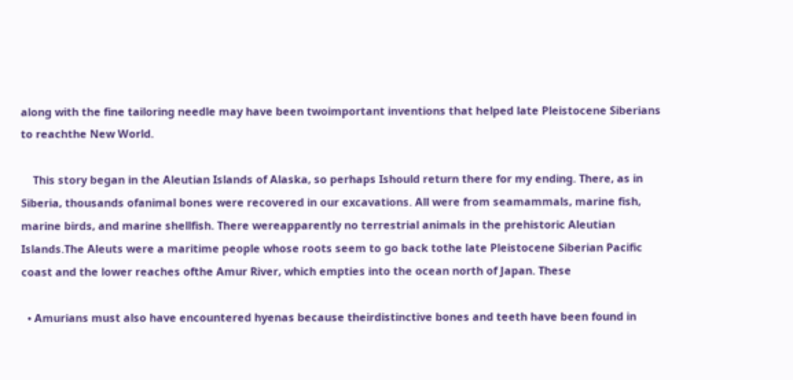along with the fine tailoring needle may have been twoimportant inventions that helped late Pleistocene Siberians to reachthe New World.

    This story began in the Aleutian Islands of Alaska, so perhaps Ishould return there for my ending. There, as in Siberia, thousands ofanimal bones were recovered in our excavations. All were from seamammals, marine fish, marine birds, and marine shellfish. There wereapparently no terrestrial animals in the prehistoric Aleutian Islands.The Aleuts were a maritime people whose roots seem to go back tothe late Pleistocene Siberian Pacific coast and the lower reaches ofthe Amur River, which empties into the ocean north of Japan. These

  • Amurians must also have encountered hyenas because theirdistinctive bones and teeth have been found in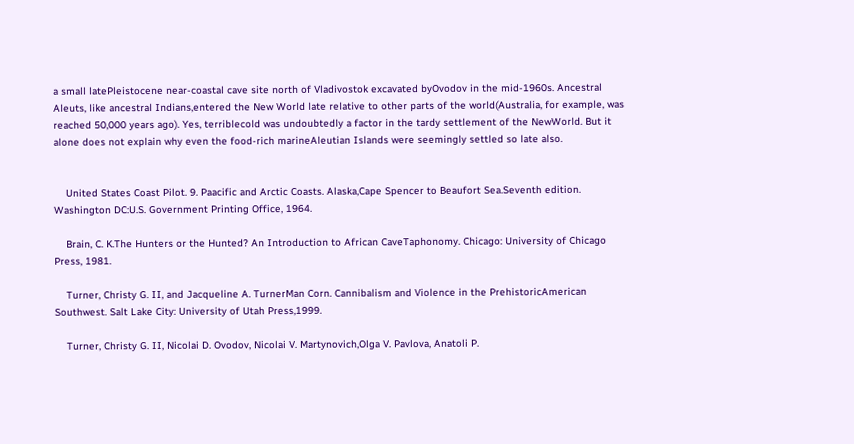a small latePleistocene near-coastal cave site north of Vladivostok excavated byOvodov in the mid-1960s. Ancestral Aleuts, like ancestral Indians,entered the New World late relative to other parts of the world(Australia, for example, was reached 50,000 years ago). Yes, terriblecold was undoubtedly a factor in the tardy settlement of the NewWorld. But it alone does not explain why even the food-rich marineAleutian Islands were seemingly settled so late also.


    United States Coast Pilot. 9. Paacific and Arctic Coasts. Alaska,Cape Spencer to Beaufort Sea.Seventh edition. Washington DC:U.S. Government Printing Office, 1964.

    Brain, C. K.The Hunters or the Hunted? An Introduction to African CaveTaphonomy. Chicago: University of Chicago Press, 1981.

    Turner, Christy G. II, and Jacqueline A. TurnerMan Corn. Cannibalism and Violence in the PrehistoricAmerican Southwest. Salt Lake City: University of Utah Press,1999.

    Turner, Christy G. II, Nicolai D. Ovodov, Nicolai V. Martynovich,Olga V. Pavlova, Anatoli P.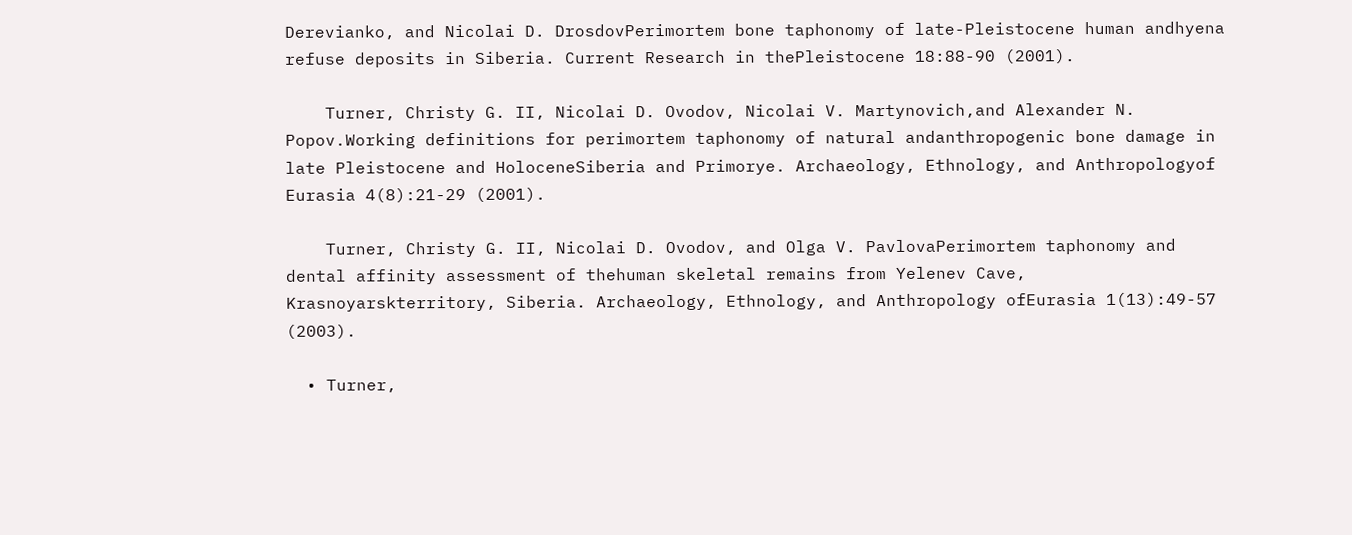Derevianko, and Nicolai D. DrosdovPerimortem bone taphonomy of late-Pleistocene human andhyena refuse deposits in Siberia. Current Research in thePleistocene 18:88-90 (2001).

    Turner, Christy G. II, Nicolai D. Ovodov, Nicolai V. Martynovich,and Alexander N. Popov.Working definitions for perimortem taphonomy of natural andanthropogenic bone damage in late Pleistocene and HoloceneSiberia and Primorye. Archaeology, Ethnology, and Anthropologyof Eurasia 4(8):21-29 (2001).

    Turner, Christy G. II, Nicolai D. Ovodov, and Olga V. PavlovaPerimortem taphonomy and dental affinity assessment of thehuman skeletal remains from Yelenev Cave, Krasnoyarskterritory, Siberia. Archaeology, Ethnology, and Anthropology ofEurasia 1(13):49-57 (2003).

  • Turner,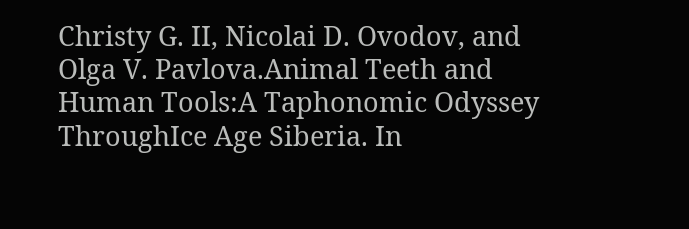Christy G. II, Nicolai D. Ovodov, and Olga V. Pavlova.Animal Teeth and Human Tools:A Taphonomic Odyssey ThroughIce Age Siberia. In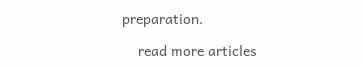preparation.

    read more articles